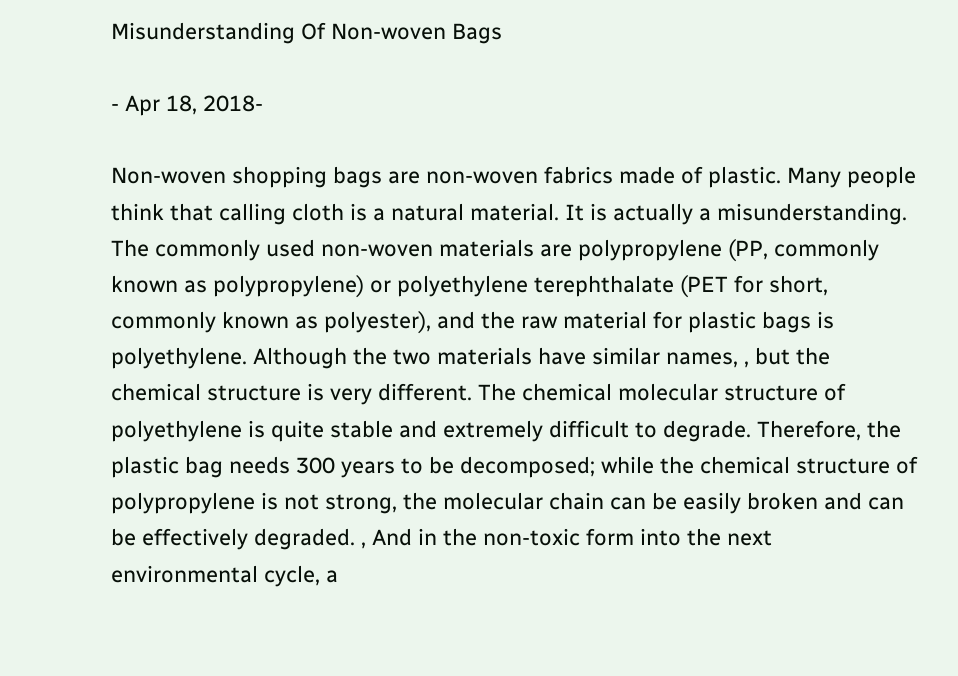Misunderstanding Of Non-woven Bags

- Apr 18, 2018-

Non-woven shopping bags are non-woven fabrics made of plastic. Many people think that calling cloth is a natural material. It is actually a misunderstanding. The commonly used non-woven materials are polypropylene (PP, commonly known as polypropylene) or polyethylene terephthalate (PET for short, commonly known as polyester), and the raw material for plastic bags is polyethylene. Although the two materials have similar names, , but the chemical structure is very different. The chemical molecular structure of polyethylene is quite stable and extremely difficult to degrade. Therefore, the plastic bag needs 300 years to be decomposed; while the chemical structure of polypropylene is not strong, the molecular chain can be easily broken and can be effectively degraded. , And in the non-toxic form into the next environmental cycle, a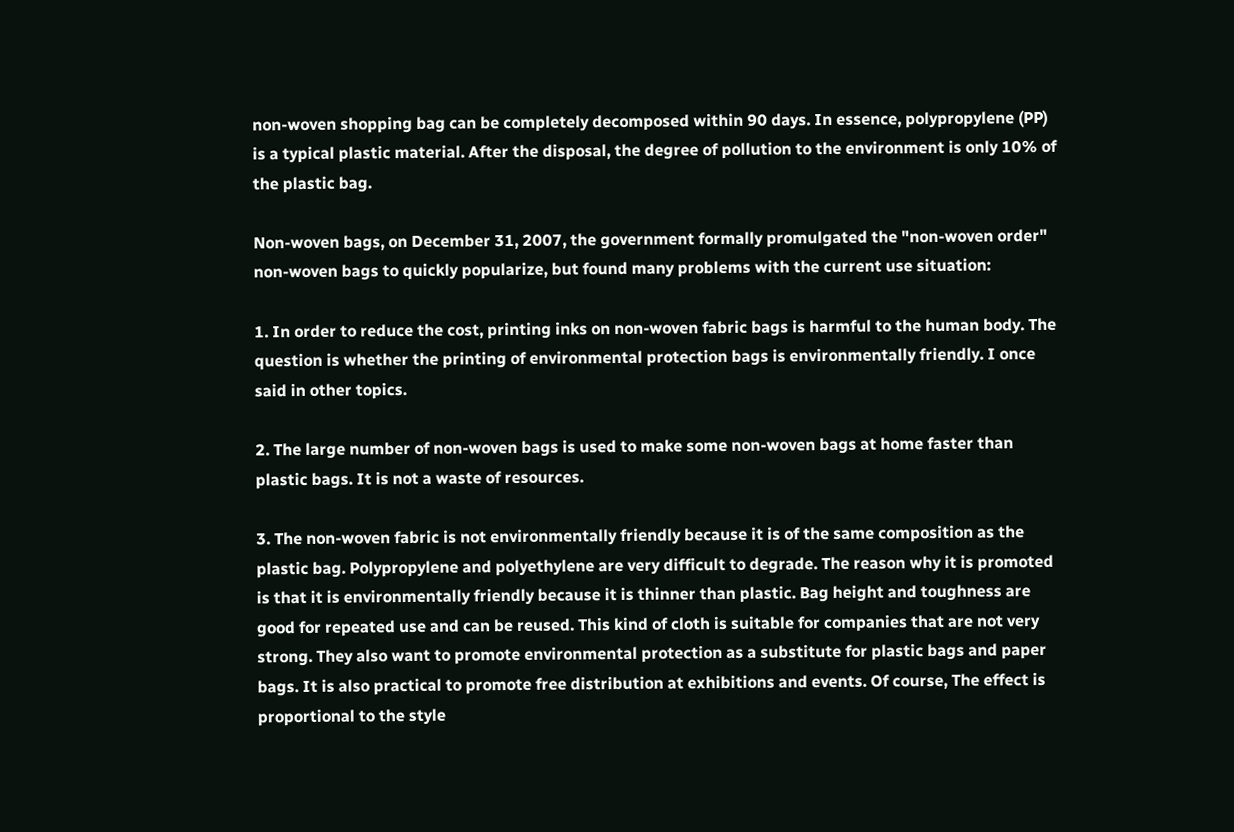non-woven shopping bag can be completely decomposed within 90 days. In essence, polypropylene (PP) is a typical plastic material. After the disposal, the degree of pollution to the environment is only 10% of the plastic bag.

Non-woven bags, on December 31, 2007, the government formally promulgated the "non-woven order" non-woven bags to quickly popularize, but found many problems with the current use situation:

1. In order to reduce the cost, printing inks on non-woven fabric bags is harmful to the human body. The question is whether the printing of environmental protection bags is environmentally friendly. I once said in other topics.

2. The large number of non-woven bags is used to make some non-woven bags at home faster than plastic bags. It is not a waste of resources.

3. The non-woven fabric is not environmentally friendly because it is of the same composition as the plastic bag. Polypropylene and polyethylene are very difficult to degrade. The reason why it is promoted is that it is environmentally friendly because it is thinner than plastic. Bag height and toughness are good for repeated use and can be reused. This kind of cloth is suitable for companies that are not very strong. They also want to promote environmental protection as a substitute for plastic bags and paper bags. It is also practical to promote free distribution at exhibitions and events. Of course, The effect is proportional to the style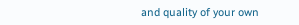and quality of your own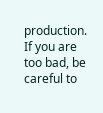production. If you are too bad, be careful to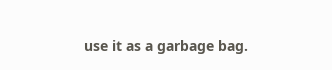use it as a garbage bag.